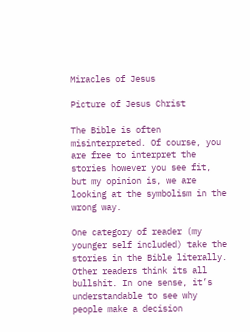Miracles of Jesus

Picture of Jesus Christ

The Bible is often misinterpreted. Of course, you are free to interpret the stories however you see fit, but my opinion is, we are looking at the symbolism in the wrong way.

One category of reader (my younger self included) take the stories in the Bible literally. Other readers think its all bullshit. In one sense, it’s understandable to see why people make a decision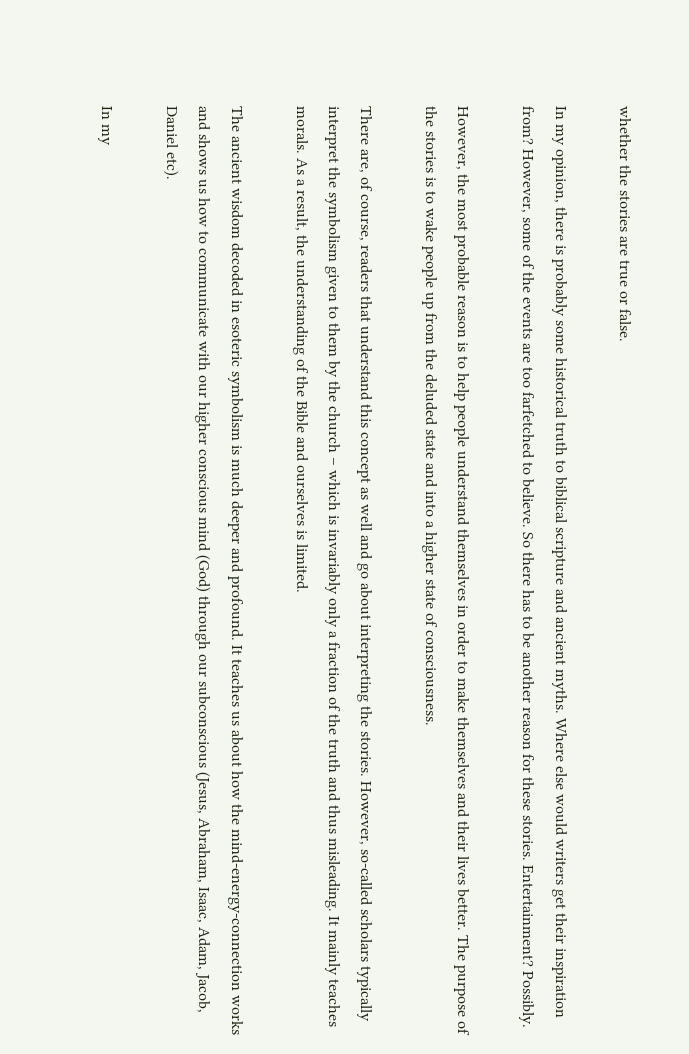whether the stories are true or false.

In my opinion, there is probably some historical truth to biblical scripture and ancient myths. Where else would writers get their inspiration from? However, some of the events are too farfetched to believe. So there has to be another reason for these stories. Entertainment? Possibly.

However, the most probable reason is to help people understand themselves in order to make themselves and their lives better. The purpose of the stories is to wake people up from the deluded state and into a higher state of consciousness.

There are, of course, readers that understand this concept as well and go about interpreting the stories. However, so-called scholars typically interpret the symbolism given to them by the church – which is invariably only a fraction of the truth and thus misleading. It mainly teaches morals. As a result, the understanding of the Bible and ourselves is limited.

The ancient wisdom decoded in esoteric symbolism is much deeper and profound. It teaches us about how the mind-energy-connection works and shows us how to communicate with our higher conscious mind (God) through our subconscious (Jesus, Abraham, Isaac, Adam, Jacob, Daniel etc).

In my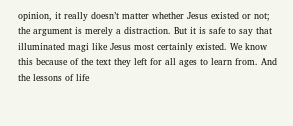opinion, it really doesn’t matter whether Jesus existed or not; the argument is merely a distraction. But it is safe to say that illuminated magi like Jesus most certainly existed. We know this because of the text they left for all ages to learn from. And the lessons of life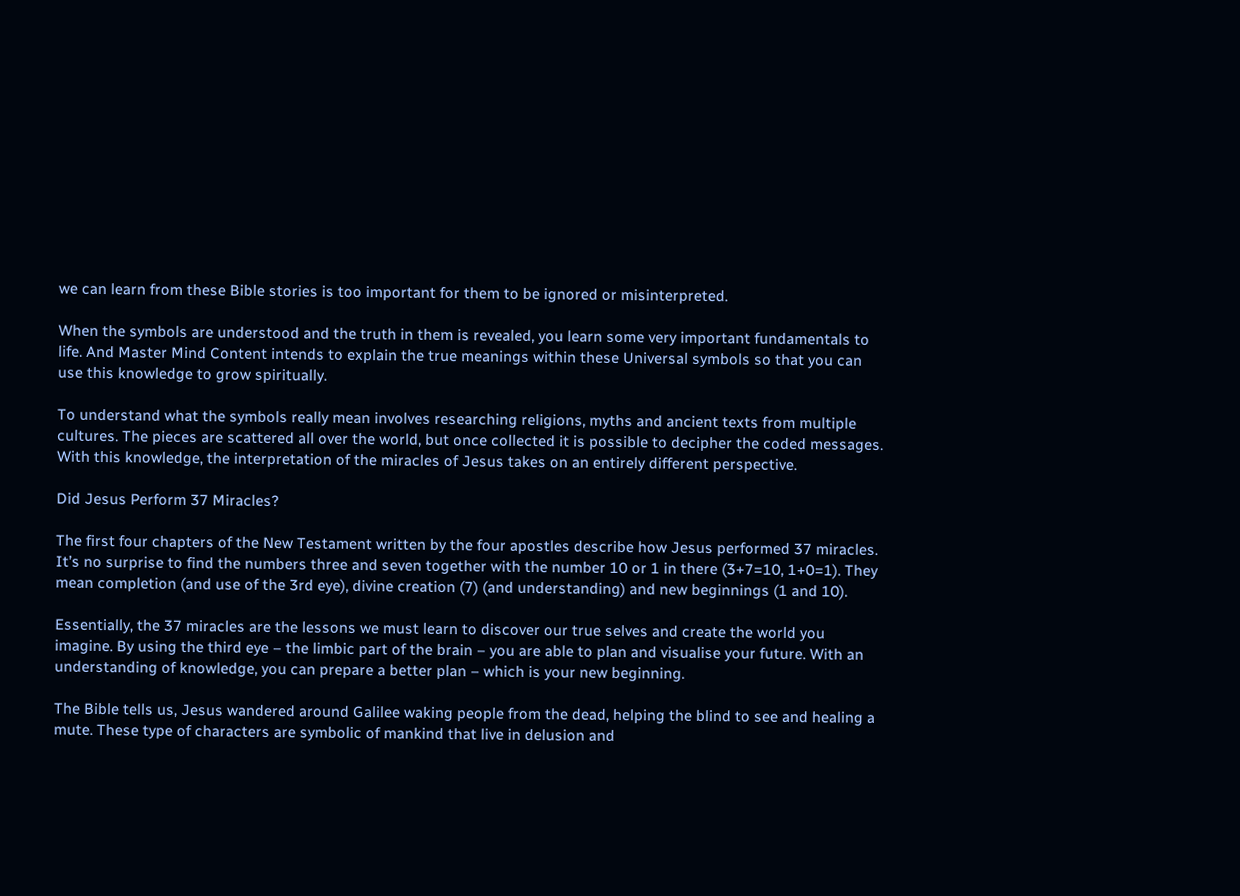we can learn from these Bible stories is too important for them to be ignored or misinterpreted.

When the symbols are understood and the truth in them is revealed, you learn some very important fundamentals to life. And Master Mind Content intends to explain the true meanings within these Universal symbols so that you can use this knowledge to grow spiritually.

To understand what the symbols really mean involves researching religions, myths and ancient texts from multiple cultures. The pieces are scattered all over the world, but once collected it is possible to decipher the coded messages. With this knowledge, the interpretation of the miracles of Jesus takes on an entirely different perspective.

Did Jesus Perform 37 Miracles?

The first four chapters of the New Testament written by the four apostles describe how Jesus performed 37 miracles. It’s no surprise to find the numbers three and seven together with the number 10 or 1 in there (3+7=10, 1+0=1). They mean completion (and use of the 3rd eye), divine creation (7) (and understanding) and new beginnings (1 and 10).

Essentially, the 37 miracles are the lessons we must learn to discover our true selves and create the world you imagine. By using the third eye – the limbic part of the brain – you are able to plan and visualise your future. With an understanding of knowledge, you can prepare a better plan – which is your new beginning.

The Bible tells us, Jesus wandered around Galilee waking people from the dead, helping the blind to see and healing a mute. These type of characters are symbolic of mankind that live in delusion and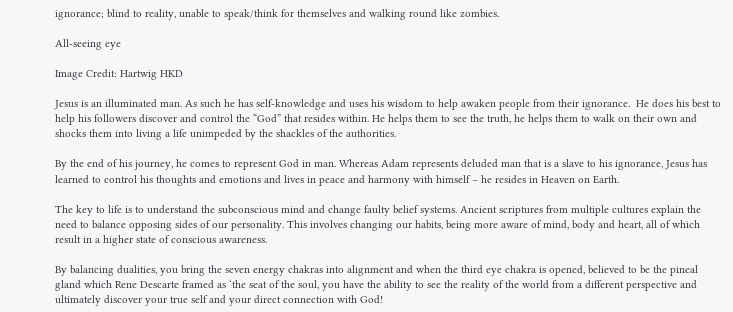ignorance; blind to reality, unable to speak/think for themselves and walking round like zombies.

All-seeing eye

Image Credit: Hartwig HKD

Jesus is an illuminated man. As such he has self-knowledge and uses his wisdom to help awaken people from their ignorance.  He does his best to help his followers discover and control the “God” that resides within. He helps them to see the truth, he helps them to walk on their own and shocks them into living a life unimpeded by the shackles of the authorities.

By the end of his journey, he comes to represent God in man. Whereas Adam represents deluded man that is a slave to his ignorance, Jesus has learned to control his thoughts and emotions and lives in peace and harmony with himself – he resides in Heaven on Earth.

The key to life is to understand the subconscious mind and change faulty belief systems. Ancient scriptures from multiple cultures explain the need to balance opposing sides of our personality. This involves changing our habits, being more aware of mind, body and heart, all of which result in a higher state of conscious awareness.

By balancing dualities, you bring the seven energy chakras into alignment and when the third eye chakra is opened, believed to be the pineal gland which Rene Descarte framed as ‘the seat of the soul, you have the ability to see the reality of the world from a different perspective and ultimately discover your true self and your direct connection with God!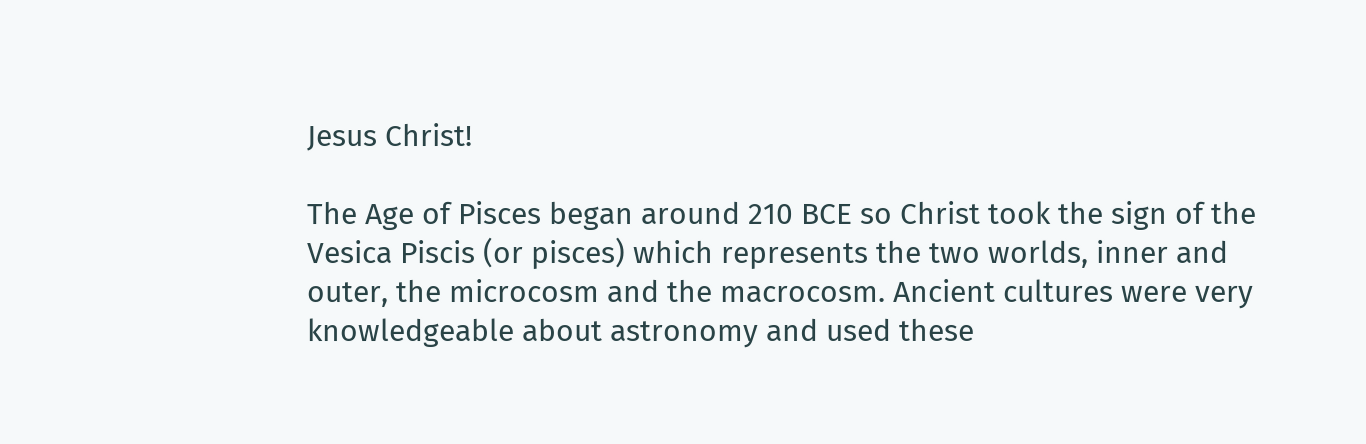Jesus Christ!

The Age of Pisces began around 210 BCE so Christ took the sign of the Vesica Piscis (or pisces) which represents the two worlds, inner and outer, the microcosm and the macrocosm. Ancient cultures were very knowledgeable about astronomy and used these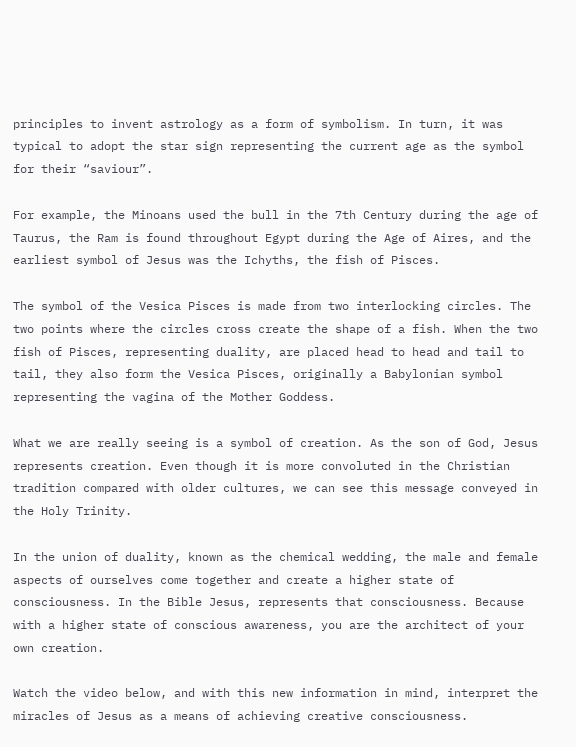principles to invent astrology as a form of symbolism. In turn, it was typical to adopt the star sign representing the current age as the symbol for their “saviour”.

For example, the Minoans used the bull in the 7th Century during the age of Taurus, the Ram is found throughout Egypt during the Age of Aires, and the earliest symbol of Jesus was the Ichyths, the fish of Pisces.

The symbol of the Vesica Pisces is made from two interlocking circles. The two points where the circles cross create the shape of a fish. When the two fish of Pisces, representing duality, are placed head to head and tail to tail, they also form the Vesica Pisces, originally a Babylonian symbol representing the vagina of the Mother Goddess.

What we are really seeing is a symbol of creation. As the son of God, Jesus represents creation. Even though it is more convoluted in the Christian tradition compared with older cultures, we can see this message conveyed in the Holy Trinity.

In the union of duality, known as the chemical wedding, the male and female aspects of ourselves come together and create a higher state of consciousness. In the Bible Jesus, represents that consciousness. Because with a higher state of conscious awareness, you are the architect of your own creation.

Watch the video below, and with this new information in mind, interpret the miracles of Jesus as a means of achieving creative consciousness.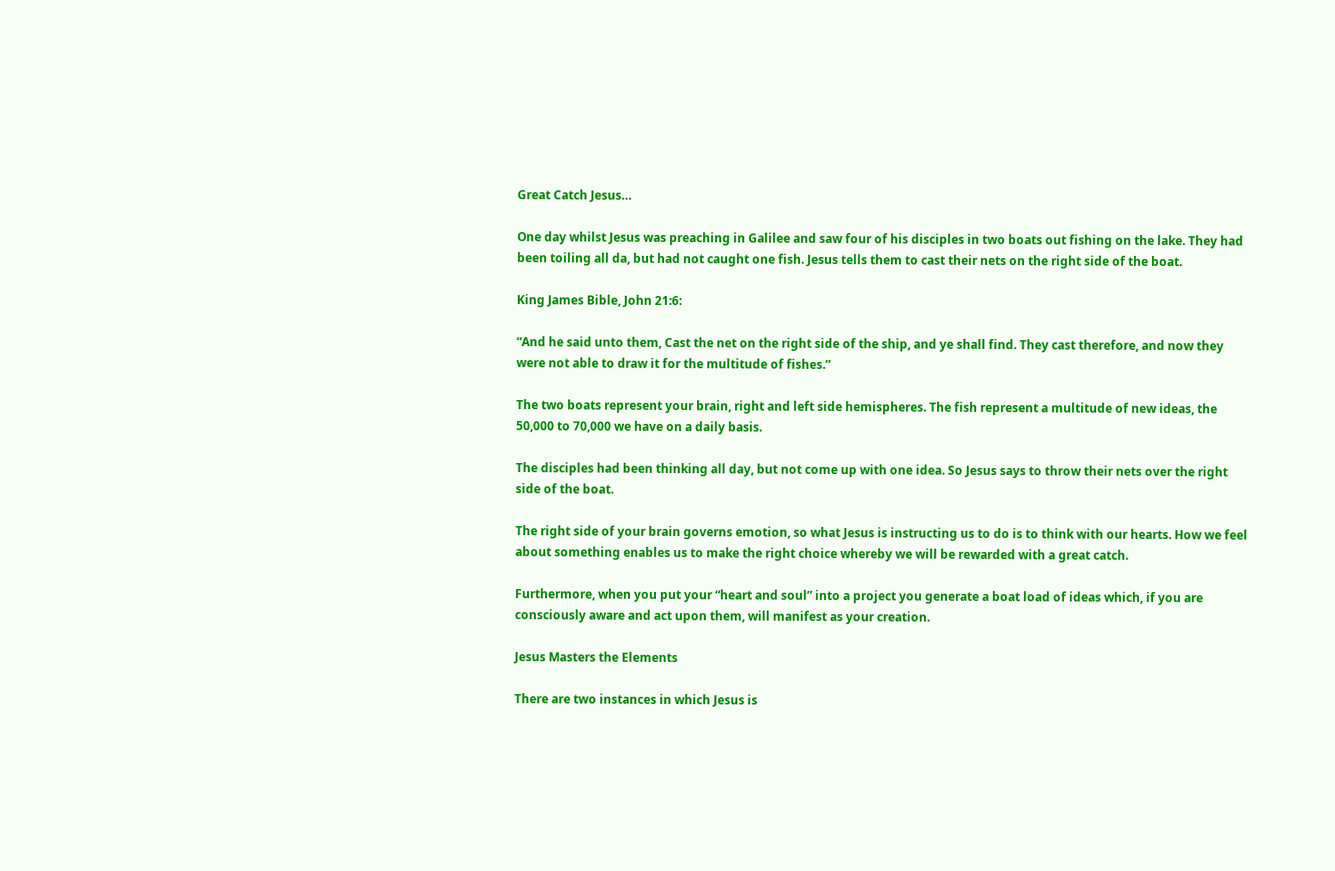Great Catch Jesus…

One day whilst Jesus was preaching in Galilee and saw four of his disciples in two boats out fishing on the lake. They had been toiling all da, but had not caught one fish. Jesus tells them to cast their nets on the right side of the boat.

King James Bible, John 21:6:

“And he said unto them, Cast the net on the right side of the ship, and ye shall find. They cast therefore, and now they were not able to draw it for the multitude of fishes.”

The two boats represent your brain, right and left side hemispheres. The fish represent a multitude of new ideas, the 50,000 to 70,000 we have on a daily basis.

The disciples had been thinking all day, but not come up with one idea. So Jesus says to throw their nets over the right side of the boat.

The right side of your brain governs emotion, so what Jesus is instructing us to do is to think with our hearts. How we feel about something enables us to make the right choice whereby we will be rewarded with a great catch.

Furthermore, when you put your “heart and soul” into a project you generate a boat load of ideas which, if you are consciously aware and act upon them, will manifest as your creation.

Jesus Masters the Elements

There are two instances in which Jesus is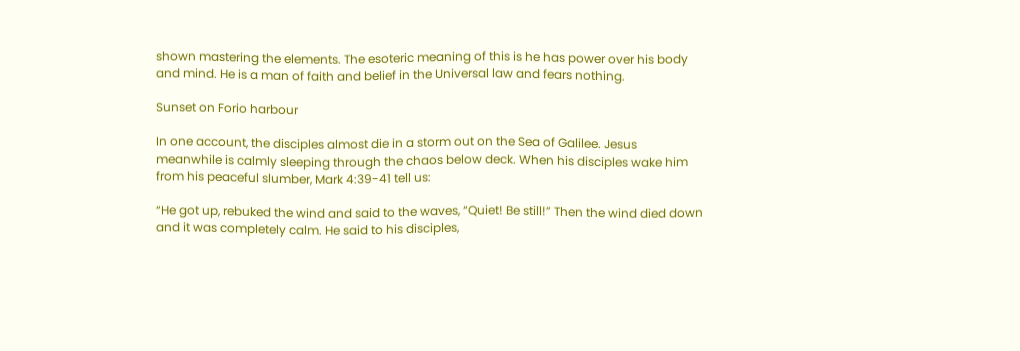shown mastering the elements. The esoteric meaning of this is he has power over his body and mind. He is a man of faith and belief in the Universal law and fears nothing.

Sunset on Forio harbour

In one account, the disciples almost die in a storm out on the Sea of Galilee. Jesus meanwhile is calmly sleeping through the chaos below deck. When his disciples wake him from his peaceful slumber, Mark 4:39-41 tell us:

“He got up, rebuked the wind and said to the waves, “Quiet! Be still!” Then the wind died down and it was completely calm. He said to his disciples,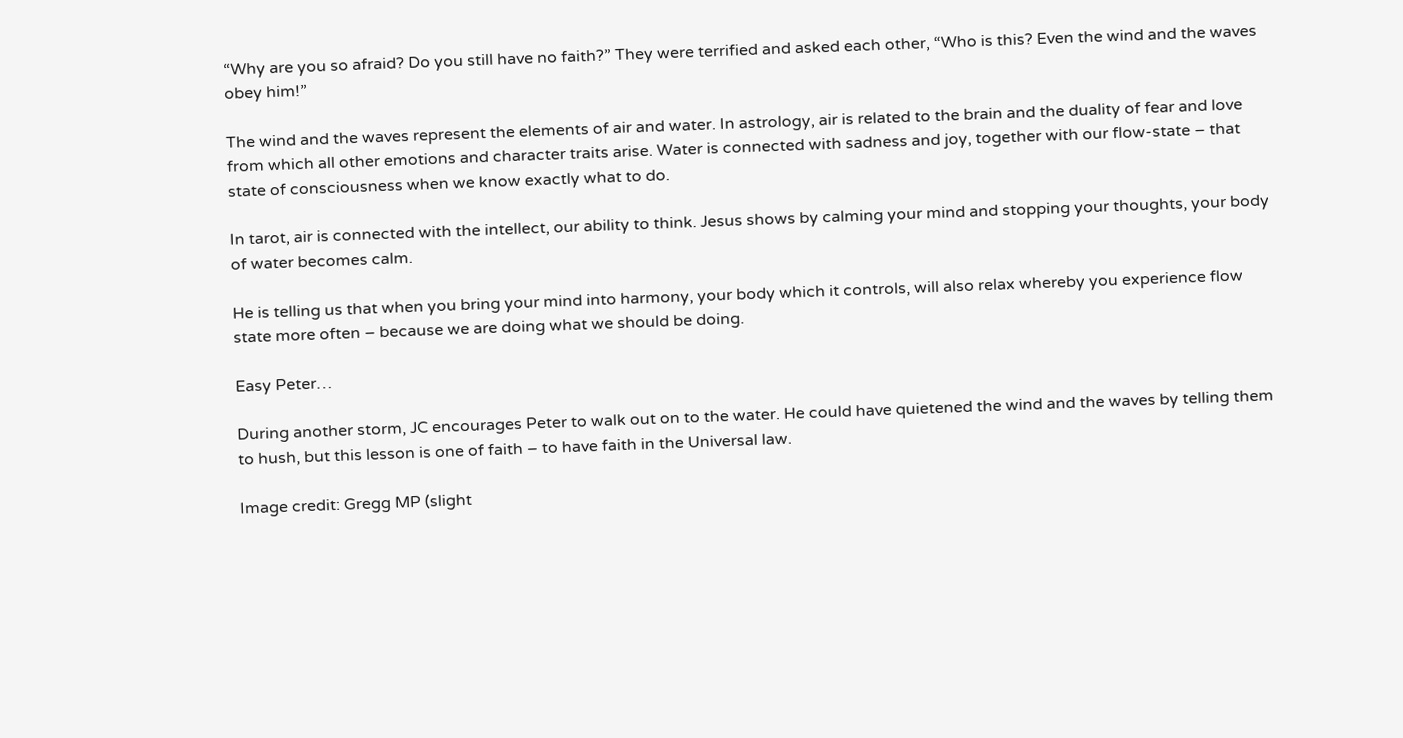“Why are you so afraid? Do you still have no faith?” They were terrified and asked each other, “Who is this? Even the wind and the waves obey him!”

The wind and the waves represent the elements of air and water. In astrology, air is related to the brain and the duality of fear and love from which all other emotions and character traits arise. Water is connected with sadness and joy, together with our flow-state – that state of consciousness when we know exactly what to do.

In tarot, air is connected with the intellect, our ability to think. Jesus shows by calming your mind and stopping your thoughts, your body of water becomes calm.

He is telling us that when you bring your mind into harmony, your body which it controls, will also relax whereby you experience flow state more often – because we are doing what we should be doing.

Easy Peter…

During another storm, JC encourages Peter to walk out on to the water. He could have quietened the wind and the waves by telling them to hush, but this lesson is one of faith – to have faith in the Universal law.

Image credit: Gregg MP (slight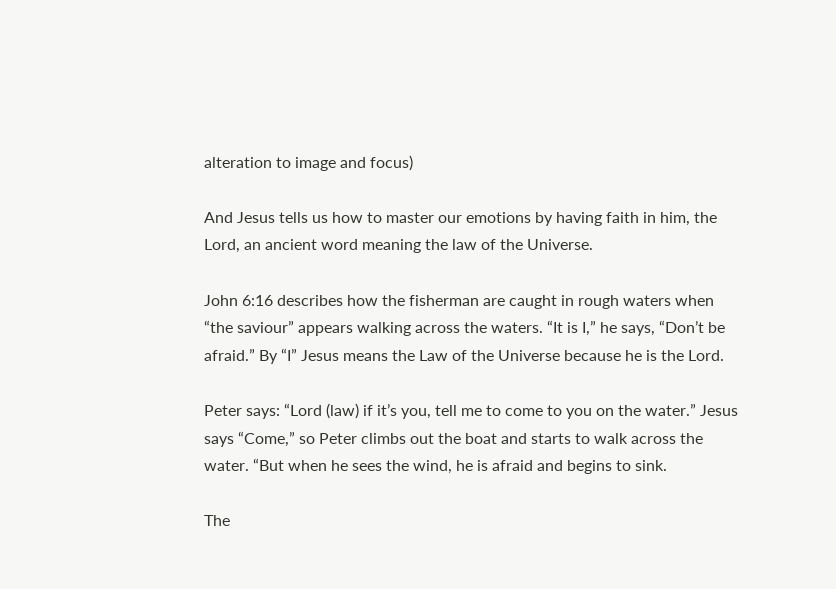alteration to image and focus)

And Jesus tells us how to master our emotions by having faith in him, the Lord, an ancient word meaning the law of the Universe.

John 6:16 describes how the fisherman are caught in rough waters when “the saviour” appears walking across the waters. “It is I,” he says, “Don’t be afraid.” By “I” Jesus means the Law of the Universe because he is the Lord.

Peter says: “Lord (law) if it’s you, tell me to come to you on the water.” Jesus says “Come,” so Peter climbs out the boat and starts to walk across the water. “But when he sees the wind, he is afraid and begins to sink.

The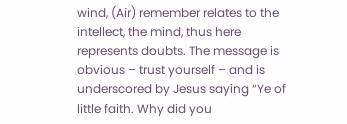wind, (Air) remember relates to the intellect, the mind, thus here represents doubts. The message is obvious – trust yourself – and is underscored by Jesus saying “Ye of little faith. Why did you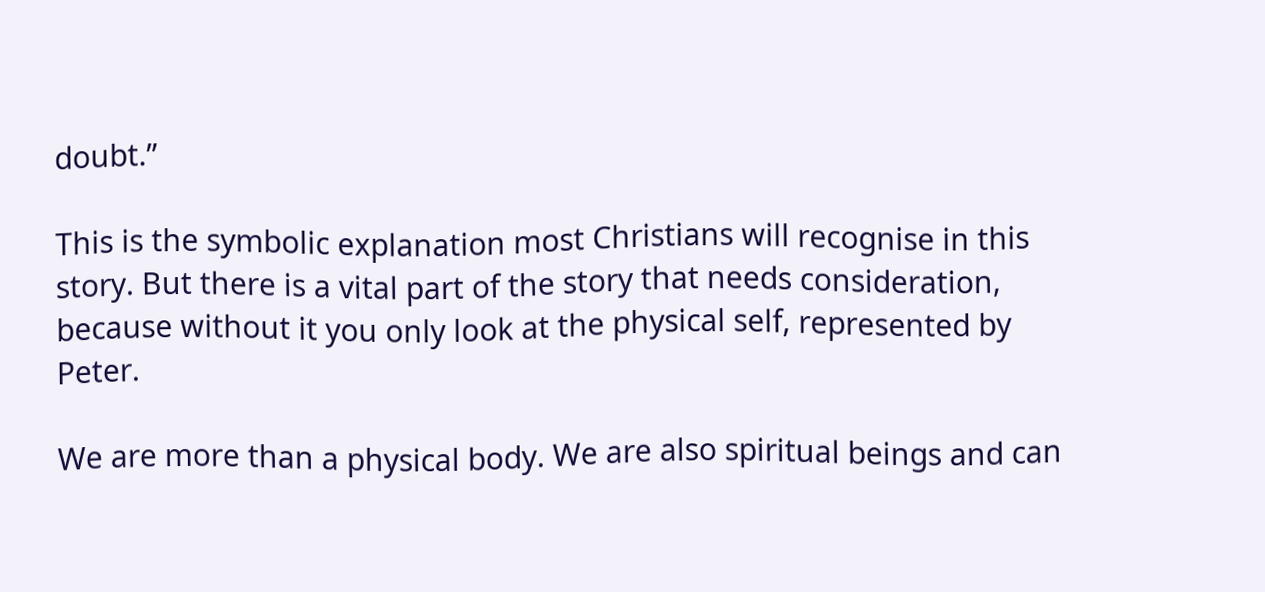doubt.”

This is the symbolic explanation most Christians will recognise in this story. But there is a vital part of the story that needs consideration, because without it you only look at the physical self, represented by Peter.

We are more than a physical body. We are also spiritual beings and can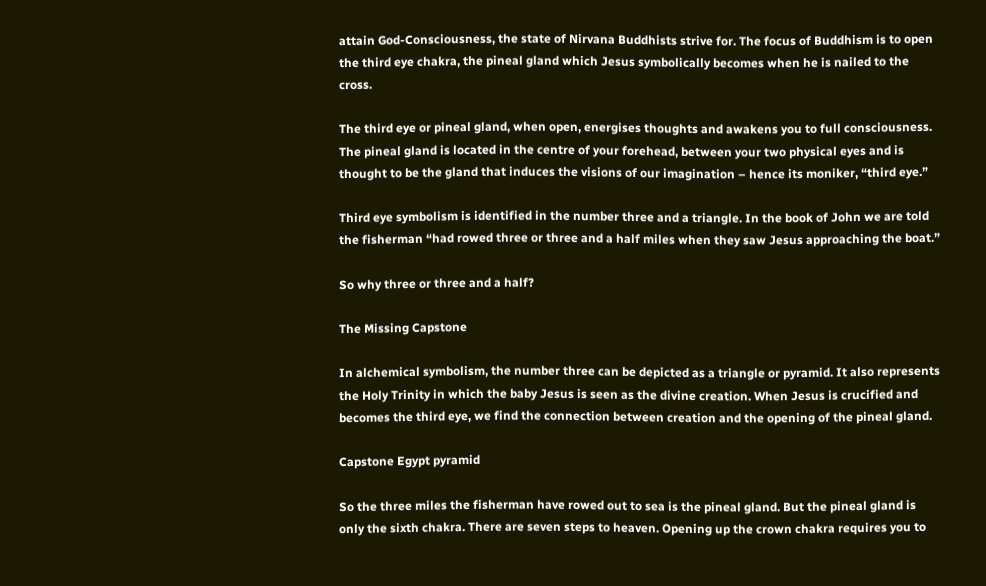attain God-Consciousness, the state of Nirvana Buddhists strive for. The focus of Buddhism is to open the third eye chakra, the pineal gland which Jesus symbolically becomes when he is nailed to the cross.

The third eye or pineal gland, when open, energises thoughts and awakens you to full consciousness. The pineal gland is located in the centre of your forehead, between your two physical eyes and is thought to be the gland that induces the visions of our imagination – hence its moniker, “third eye.”

Third eye symbolism is identified in the number three and a triangle. In the book of John we are told the fisherman “had rowed three or three and a half miles when they saw Jesus approaching the boat.”

So why three or three and a half?

The Missing Capstone

In alchemical symbolism, the number three can be depicted as a triangle or pyramid. It also represents the Holy Trinity in which the baby Jesus is seen as the divine creation. When Jesus is crucified and becomes the third eye, we find the connection between creation and the opening of the pineal gland.

Capstone Egypt pyramid

So the three miles the fisherman have rowed out to sea is the pineal gland. But the pineal gland is only the sixth chakra. There are seven steps to heaven. Opening up the crown chakra requires you to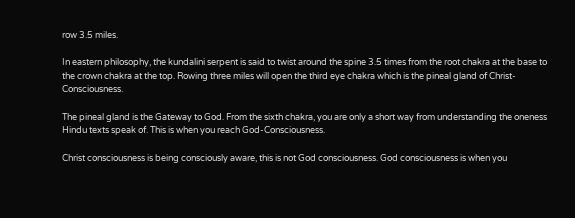row 3.5 miles.

In eastern philosophy, the kundalini serpent is said to twist around the spine 3.5 times from the root chakra at the base to the crown chakra at the top. Rowing three miles will open the third eye chakra which is the pineal gland of Christ-Consciousness.

The pineal gland is the Gateway to God. From the sixth chakra, you are only a short way from understanding the oneness Hindu texts speak of. This is when you reach God-Consciousness.

Christ consciousness is being consciously aware, this is not God consciousness. God consciousness is when you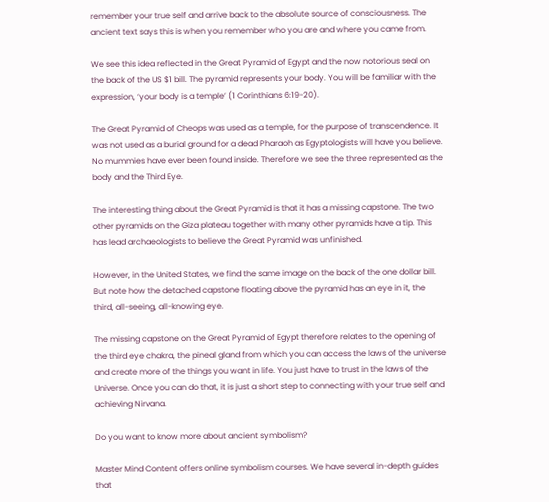remember your true self and arrive back to the absolute source of consciousness. The ancient text says this is when you remember who you are and where you came from.

We see this idea reflected in the Great Pyramid of Egypt and the now notorious seal on the back of the US $1 bill. The pyramid represents your body. You will be familiar with the expression, ‘your body is a temple’ (1 Corinthians 6:19-20).

The Great Pyramid of Cheops was used as a temple, for the purpose of transcendence. It was not used as a burial ground for a dead Pharaoh as Egyptologists will have you believe. No mummies have ever been found inside. Therefore we see the three represented as the body and the Third Eye.

The interesting thing about the Great Pyramid is that it has a missing capstone. The two other pyramids on the Giza plateau together with many other pyramids have a tip. This has lead archaeologists to believe the Great Pyramid was unfinished.

However, in the United States, we find the same image on the back of the one dollar bill. But note how the detached capstone floating above the pyramid has an eye in it, the third, all-seeing, all-knowing eye.

The missing capstone on the Great Pyramid of Egypt therefore relates to the opening of the third eye chakra, the pineal gland from which you can access the laws of the universe and create more of the things you want in life. You just have to trust in the laws of the Universe. Once you can do that, it is just a short step to connecting with your true self and achieving Nirvana.

Do you want to know more about ancient symbolism?

Master Mind Content offers online symbolism courses. We have several in-depth guides that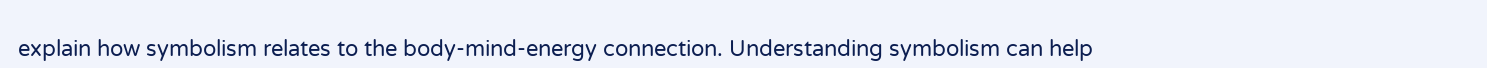explain how symbolism relates to the body-mind-energy connection. Understanding symbolism can help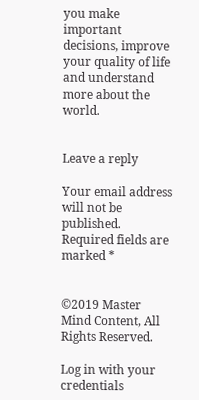you make important decisions, improve your quality of life and understand more about the world.


Leave a reply

Your email address will not be published. Required fields are marked *


©2019 Master Mind Content, All Rights Reserved.

Log in with your credentials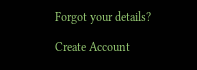Forgot your details?

Create Account